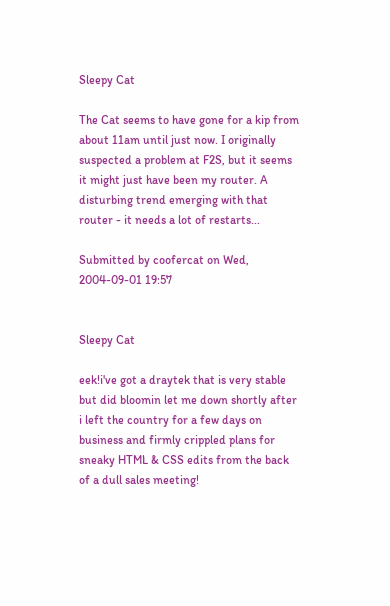Sleepy Cat

The Cat seems to have gone for a kip from about 11am until just now. I originally suspected a problem at F2S, but it seems it might just have been my router. A disturbing trend emerging with that router - it needs a lot of restarts...

Submitted by coofercat on Wed, 2004-09-01 19:57


Sleepy Cat

eek!i've got a draytek that is very stable but did bloomin let me down shortly after i left the country for a few days on business and firmly crippled plans for sneaky HTML & CSS edits from the back of a dull sales meeting!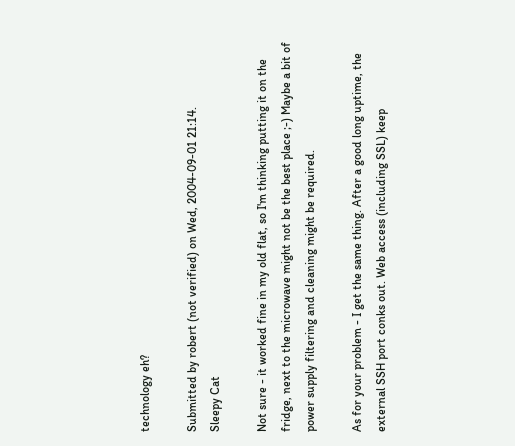technology eh?

Submitted by robert (not verified) on Wed, 2004-09-01 21:14.
Sleepy Cat

Not sure - it worked fine in my old flat, so I'm thinking putting it on the fridge, next to the microwave might not be the best place ;-) Maybe a bit of power supply filtering and cleaning might be required.

As for your problem - I get the same thing. After a good long uptime, the external SSH port conks out. Web access (including SSL) keep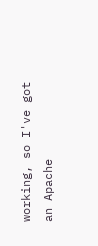working, so I've got an Apache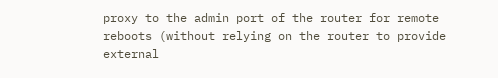proxy to the admin port of the router for remote reboots (without relying on the router to provide external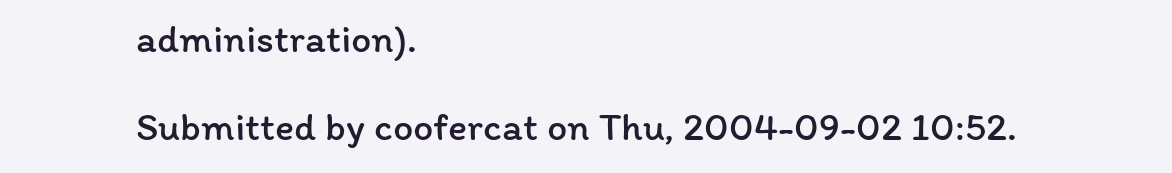administration).

Submitted by coofercat on Thu, 2004-09-02 10:52.